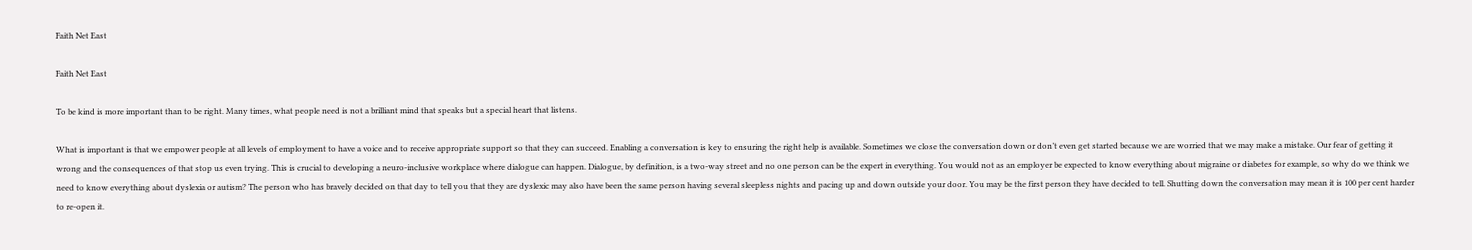Faith Net East

Faith Net East

To be kind is more important than to be right. Many times, what people need is not a brilliant mind that speaks but a special heart that listens.

What is important is that we empower people at all levels of employment to have a voice and to receive appropriate support so that they can succeed. Enabling a conversation is key to ensuring the right help is available. Sometimes we close the conversation down or don’t even get started because we are worried that we may make a mistake. Our fear of getting it wrong and the consequences of that stop us even trying. This is crucial to developing a neuro-inclusive workplace where dialogue can happen. Dialogue, by definition, is a two-way street and no one person can be the expert in everything. You would not as an employer be expected to know everything about migraine or diabetes for example, so why do we think we need to know everything about dyslexia or autism? The person who has bravely decided on that day to tell you that they are dyslexic may also have been the same person having several sleepless nights and pacing up and down outside your door. You may be the first person they have decided to tell. Shutting down the conversation may mean it is 100 per cent harder to re-open it.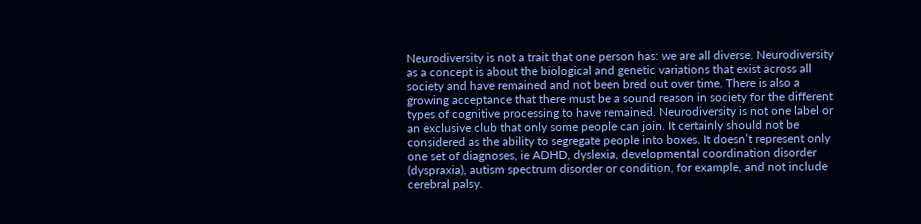Neurodiversity is not a trait that one person has: we are all diverse. Neurodiversity as a concept is about the biological and genetic variations that exist across all society and have remained and not been bred out over time. There is also a growing acceptance that there must be a sound reason in society for the different types of cognitive processing to have remained. Neurodiversity is not one label or an exclusive club that only some people can join. It certainly should not be considered as the ability to segregate people into boxes. It doesn’t represent only one set of diagnoses, ie ADHD, dyslexia, developmental coordination disorder (dyspraxia), autism spectrum disorder or condition, for example, and not include cerebral palsy.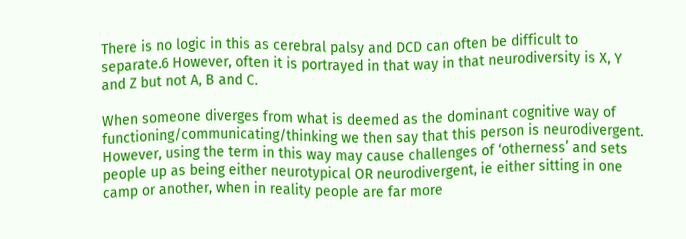There is no logic in this as cerebral palsy and DCD can often be difficult to separate.6 However, often it is portrayed in that way in that neurodiversity is X, Y and Z but not A, B and C.

When someone diverges from what is deemed as the dominant cognitive way of functioning/communicating/thinking we then say that this person is neurodivergent. However, using the term in this way may cause challenges of ‘otherness’ and sets people up as being either neurotypical OR neurodivergent, ie either sitting in one camp or another, when in reality people are far more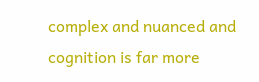complex and nuanced and cognition is far more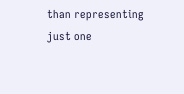than representing just one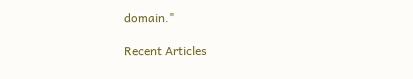domain."

Recent Articles